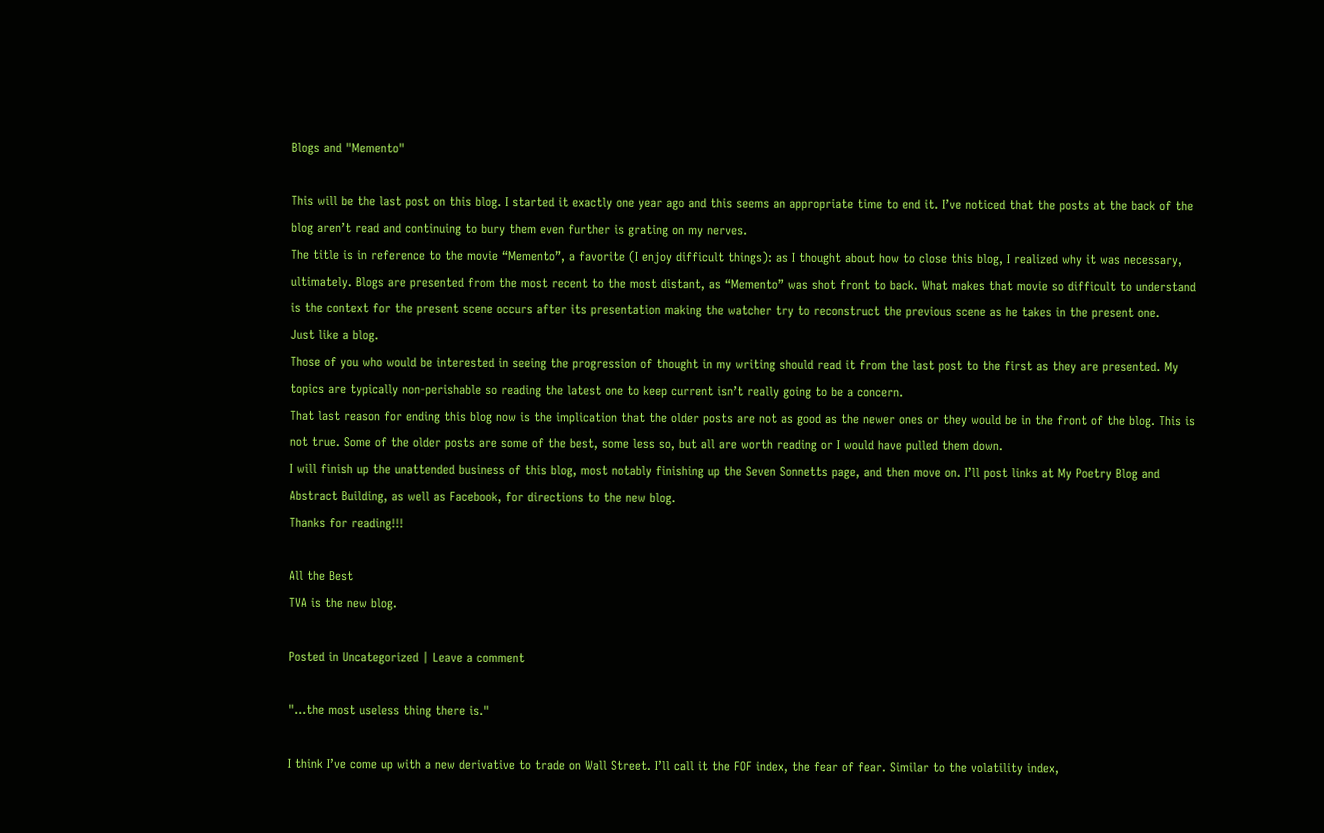Blogs and "Memento"

This will be the last post on this blog. I started it exactly one year ago and this seems an appropriate time to end it. I’ve noticed that the posts at the back of the blog aren’t read and continuing to bury them even further is grating on my nerves.
The title is in reference to the movie “Memento”, a favorite (I enjoy difficult things): as I thought about how to close this blog, I realized why it was necessary, ultimately. Blogs are presented from the most recent to the most distant, as “Memento” was shot front to back. What makes that movie so difficult to understand is the context for the present scene occurs after its presentation making the watcher try to reconstruct the previous scene as he takes in the present one.
Just like a blog.
Those of you who would be interested in seeing the progression of thought in my writing should read it from the last post to the first as they are presented. My topics are typically non-perishable so reading the latest one to keep current isn’t really going to be a concern.
That last reason for ending this blog now is the implication that the older posts are not as good as the newer ones or they would be in the front of the blog. This is not true. Some of the older posts are some of the best, some less so, but all are worth reading or I would have pulled them down.
I will finish up the unattended business of this blog, most notably finishing up the Seven Sonnetts page, and then move on. I’ll post links at My Poetry Blog and Abstract Building, as well as Facebook, for directions to the new blog.
Thanks for reading!!!

All the Best
TVA is the new blog.

Posted in Uncategorized | Leave a comment

"…the most useless thing there is."

I think I’ve come up with a new derivative to trade on Wall Street. I’ll call it the FOF index, the fear of fear. Similar to the volatility index,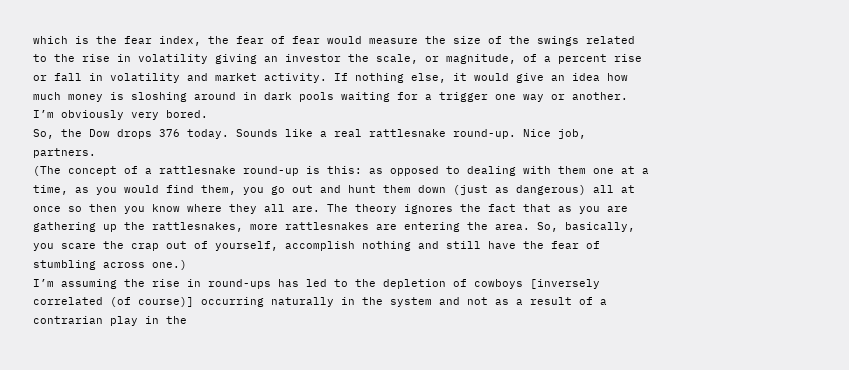which is the fear index, the fear of fear would measure the size of the swings related to the rise in volatility giving an investor the scale, or magnitude, of a percent rise or fall in volatility and market activity. If nothing else, it would give an idea how much money is sloshing around in dark pools waiting for a trigger one way or another.
I’m obviously very bored.
So, the Dow drops 376 today. Sounds like a real rattlesnake round-up. Nice job, partners.
(The concept of a rattlesnake round-up is this: as opposed to dealing with them one at a time, as you would find them, you go out and hunt them down (just as dangerous) all at once so then you know where they all are. The theory ignores the fact that as you are gathering up the rattlesnakes, more rattlesnakes are entering the area. So, basically, you scare the crap out of yourself, accomplish nothing and still have the fear of stumbling across one.)
I’m assuming the rise in round-ups has led to the depletion of cowboys [inversely correlated (of course)] occurring naturally in the system and not as a result of a contrarian play in the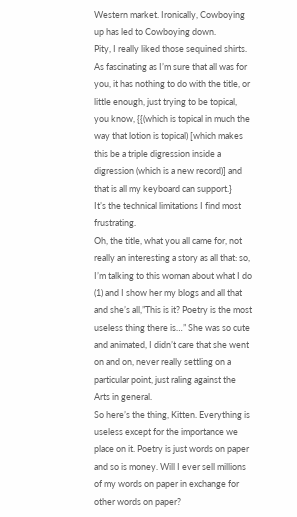Western market. Ironically, Cowboying up has led to Cowboying down.
Pity, I really liked those sequined shirts.
As fascinating as I’m sure that all was for you, it has nothing to do with the title, or little enough, just trying to be topical, you know, {{(which is topical in much the way that lotion is topical) [which makes this be a triple digression inside a digression (which is a new record)] and that is all my keyboard can support.}
It’s the technical limitations I find most frustrating.
Oh, the title, what you all came for, not really an interesting a story as all that: so, I’m talking to this woman about what I do (1) and I show her my blogs and all that and she’s all,”This is it? Poetry is the most useless thing there is…” She was so cute and animated, I didn’t care that she went on and on, never really settling on a particular point, just raling against the Arts in general.
So here’s the thing, Kitten. Everything is useless except for the importance we place on it. Poetry is just words on paper and so is money. Will I ever sell millions of my words on paper in exchange for other words on paper?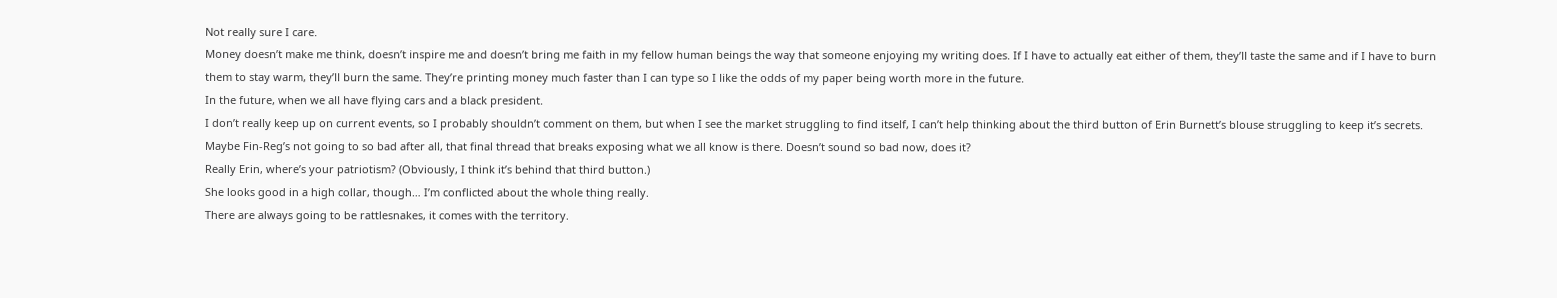Not really sure I care.
Money doesn’t make me think, doesn’t inspire me and doesn’t bring me faith in my fellow human beings the way that someone enjoying my writing does. If I have to actually eat either of them, they’ll taste the same and if I have to burn them to stay warm, they’ll burn the same. They’re printing money much faster than I can type so I like the odds of my paper being worth more in the future.
In the future, when we all have flying cars and a black president.
I don’t really keep up on current events, so I probably shouldn’t comment on them, but when I see the market struggling to find itself, I can’t help thinking about the third button of Erin Burnett’s blouse struggling to keep it’s secrets. Maybe Fin-Reg’s not going to so bad after all, that final thread that breaks exposing what we all know is there. Doesn’t sound so bad now, does it?
Really Erin, where’s your patriotism? (Obviously, I think it’s behind that third button.)
She looks good in a high collar, though… I’m conflicted about the whole thing really.
There are always going to be rattlesnakes, it comes with the territory.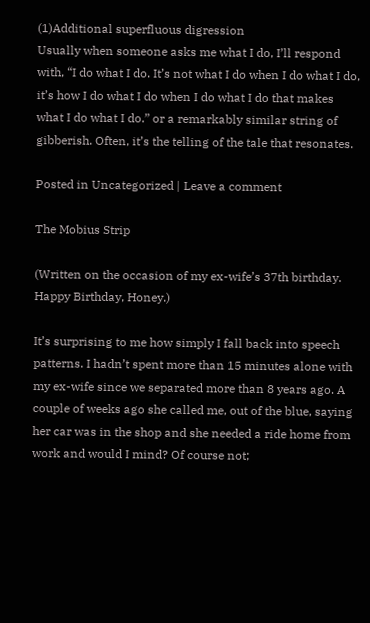(1)Additional superfluous digression
Usually when someone asks me what I do, I’ll respond with, “I do what I do. It’s not what I do when I do what I do, it’s how I do what I do when I do what I do that makes what I do what I do.” or a remarkably similar string of gibberish. Often, it’s the telling of the tale that resonates.

Posted in Uncategorized | Leave a comment

The Mobius Strip

(Written on the occasion of my ex-wife’s 37th birthday. Happy Birthday, Honey.)

It’s surprising to me how simply I fall back into speech patterns. I hadn’t spent more than 15 minutes alone with my ex-wife since we separated more than 8 years ago. A couple of weeks ago she called me, out of the blue, saying her car was in the shop and she needed a ride home from work and would I mind? Of course not;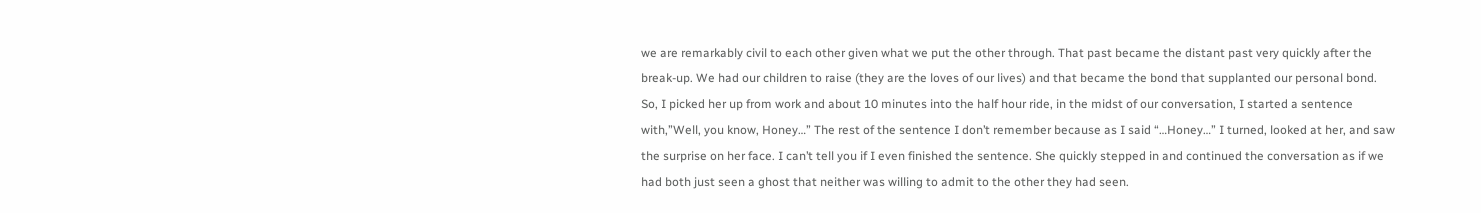we are remarkably civil to each other given what we put the other through. That past became the distant past very quickly after the break-up. We had our children to raise (they are the loves of our lives) and that became the bond that supplanted our personal bond.
So, I picked her up from work and about 10 minutes into the half hour ride, in the midst of our conversation, I started a sentence with,”Well, you know, Honey…” The rest of the sentence I don’t remember because as I said “…Honey…” I turned, looked at her, and saw the surprise on her face. I can’t tell you if I even finished the sentence. She quickly stepped in and continued the conversation as if we had both just seen a ghost that neither was willing to admit to the other they had seen.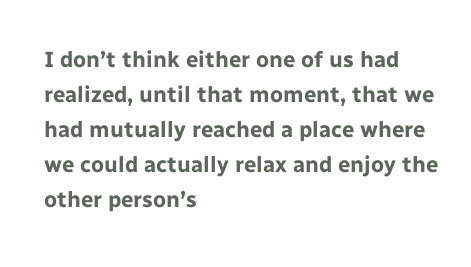I don’t think either one of us had realized, until that moment, that we had mutually reached a place where we could actually relax and enjoy the other person’s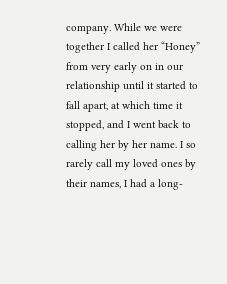company. While we were together I called her “Honey” from very early on in our relationship until it started to fall apart, at which time it stopped, and I went back to calling her by her name. I so rarely call my loved ones by their names, I had a long-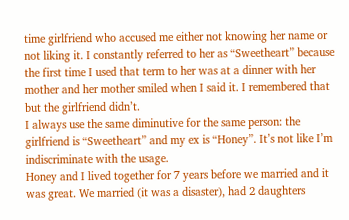time girlfriend who accused me either not knowing her name or not liking it. I constantly referred to her as “Sweetheart” because the first time I used that term to her was at a dinner with her mother and her mother smiled when I said it. I remembered that but the girlfriend didn’t.
I always use the same diminutive for the same person: the girlfriend is “Sweetheart” and my ex is “Honey”. It’s not like I’m indiscriminate with the usage.
Honey and I lived together for 7 years before we married and it was great. We married (it was a disaster), had 2 daughters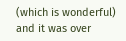(which is wonderful) and it was over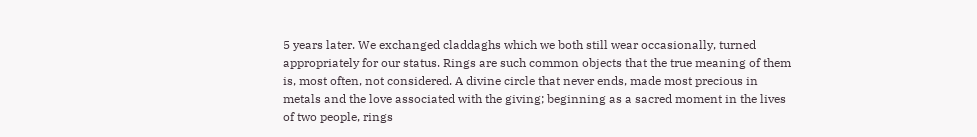5 years later. We exchanged claddaghs which we both still wear occasionally, turned appropriately for our status. Rings are such common objects that the true meaning of them is, most often, not considered. A divine circle that never ends, made most precious in metals and the love associated with the giving; beginning as a sacred moment in the lives of two people, rings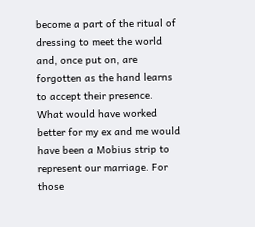become a part of the ritual of dressing to meet the world and, once put on, are forgotten as the hand learns to accept their presence.
What would have worked better for my ex and me would have been a Mobius strip to represent our marriage. For those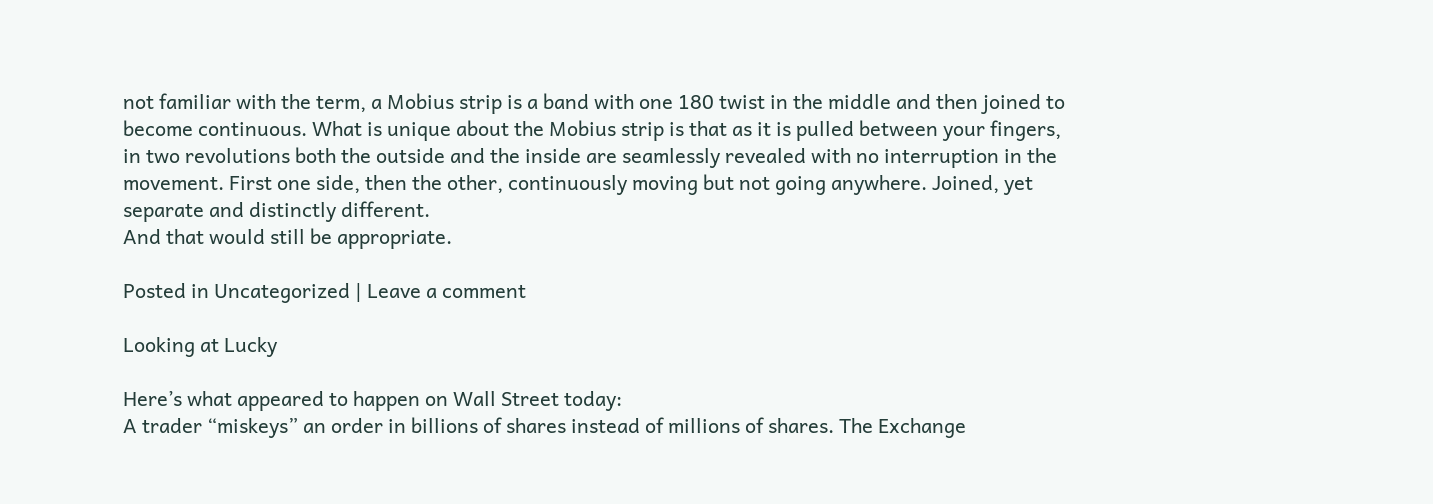not familiar with the term, a Mobius strip is a band with one 180 twist in the middle and then joined to become continuous. What is unique about the Mobius strip is that as it is pulled between your fingers, in two revolutions both the outside and the inside are seamlessly revealed with no interruption in the movement. First one side, then the other, continuously moving but not going anywhere. Joined, yet separate and distinctly different.
And that would still be appropriate.

Posted in Uncategorized | Leave a comment

Looking at Lucky

Here’s what appeared to happen on Wall Street today:
A trader “miskeys” an order in billions of shares instead of millions of shares. The Exchange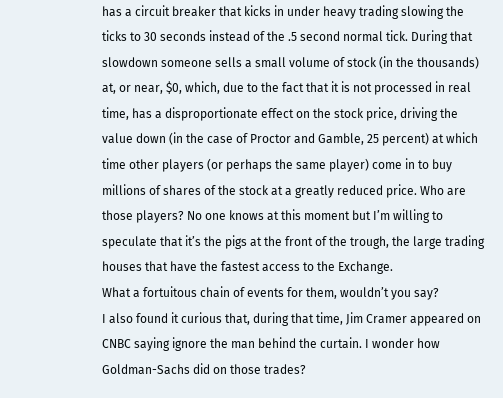has a circuit breaker that kicks in under heavy trading slowing the ticks to 30 seconds instead of the .5 second normal tick. During that slowdown someone sells a small volume of stock (in the thousands) at, or near, $0, which, due to the fact that it is not processed in real time, has a disproportionate effect on the stock price, driving the value down (in the case of Proctor and Gamble, 25 percent) at which time other players (or perhaps the same player) come in to buy millions of shares of the stock at a greatly reduced price. Who are those players? No one knows at this moment but I’m willing to speculate that it’s the pigs at the front of the trough, the large trading houses that have the fastest access to the Exchange.
What a fortuitous chain of events for them, wouldn’t you say?
I also found it curious that, during that time, Jim Cramer appeared on CNBC saying ignore the man behind the curtain. I wonder how Goldman-Sachs did on those trades?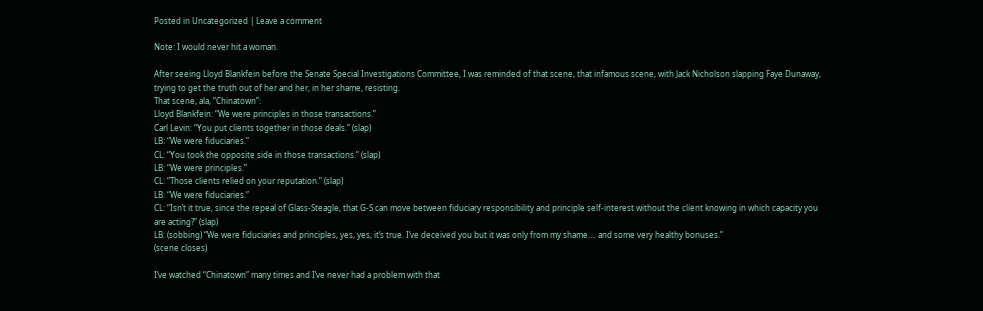Posted in Uncategorized | Leave a comment

Note: I would never hit a woman.

After seeing Lloyd Blankfein before the Senate Special Investigations Committee, I was reminded of that scene, that infamous scene, with Jack Nicholson slapping Faye Dunaway, trying to get the truth out of her and her, in her shame, resisting.
That scene, ala, “Chinatown”:
Lloyd Blankfein: “We were principles in those transactions.”
Carl Levin: “You put clients together in those deals.” (slap)
LB: “We were fiduciaries.”
CL: “You took the opposite side in those transactions.” (slap)
LB: “We were principles.”
CL: “Those clients relied on your reputation.” (slap)
LB: “We were fiduciaries.”
CL: “Isn’t it true, since the repeal of Glass-Steagle, that G-S can move between fiduciary responsibility and principle self-interest without the client knowing in which capacity you are acting?” (slap)
LB: (sobbing) “We were fiduciaries and principles, yes, yes, it’s true. I’ve deceived you but it was only from my shame…. and some very healthy bonuses.”
(scene closes)

I’ve watched “Chinatown” many times and I’ve never had a problem with that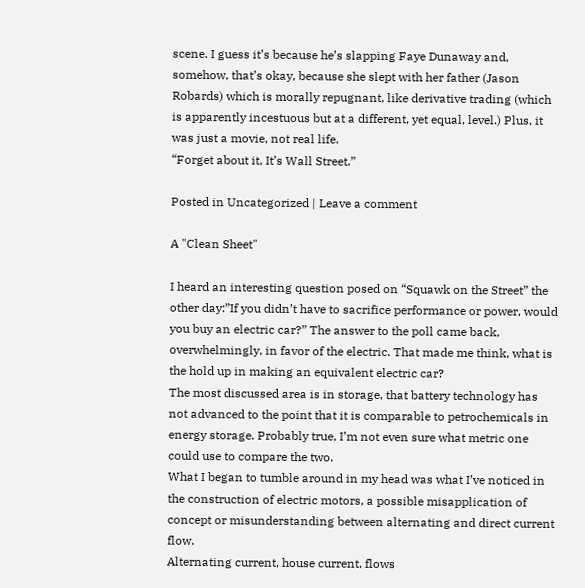scene. I guess it’s because he’s slapping Faye Dunaway and, somehow, that’s okay, because she slept with her father (Jason Robards) which is morally repugnant, like derivative trading (which is apparently incestuous but at a different, yet equal, level.) Plus, it was just a movie, not real life.
“Forget about it, It’s Wall Street.”

Posted in Uncategorized | Leave a comment

A "Clean Sheet"

I heard an interesting question posed on “Squawk on the Street” the other day:”If you didn’t have to sacrifice performance or power, would you buy an electric car?” The answer to the poll came back, overwhelmingly, in favor of the electric. That made me think, what is the hold up in making an equivalent electric car?
The most discussed area is in storage, that battery technology has not advanced to the point that it is comparable to petrochemicals in energy storage. Probably true, I’m not even sure what metric one could use to compare the two.
What I began to tumble around in my head was what I’ve noticed in the construction of electric motors, a possible misapplication of concept or misunderstanding between alternating and direct current flow.
Alternating current, house current, flows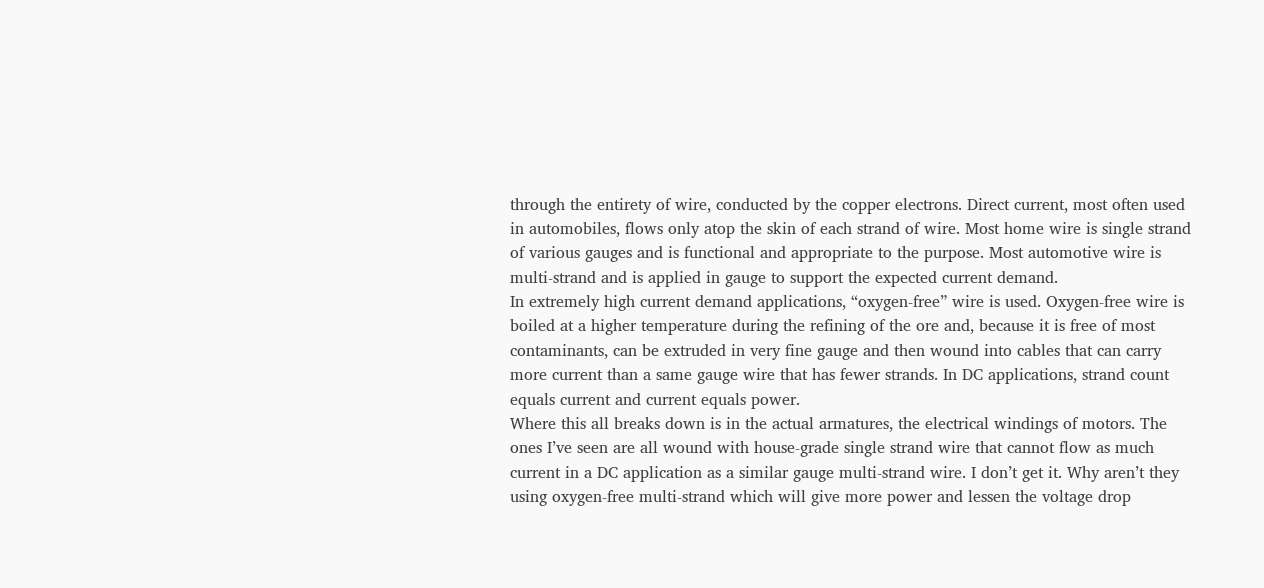through the entirety of wire, conducted by the copper electrons. Direct current, most often used in automobiles, flows only atop the skin of each strand of wire. Most home wire is single strand of various gauges and is functional and appropriate to the purpose. Most automotive wire is multi-strand and is applied in gauge to support the expected current demand.
In extremely high current demand applications, “oxygen-free” wire is used. Oxygen-free wire is boiled at a higher temperature during the refining of the ore and, because it is free of most contaminants, can be extruded in very fine gauge and then wound into cables that can carry more current than a same gauge wire that has fewer strands. In DC applications, strand count equals current and current equals power.
Where this all breaks down is in the actual armatures, the electrical windings of motors. The ones I’ve seen are all wound with house-grade single strand wire that cannot flow as much current in a DC application as a similar gauge multi-strand wire. I don’t get it. Why aren’t they using oxygen-free multi-strand which will give more power and lessen the voltage drop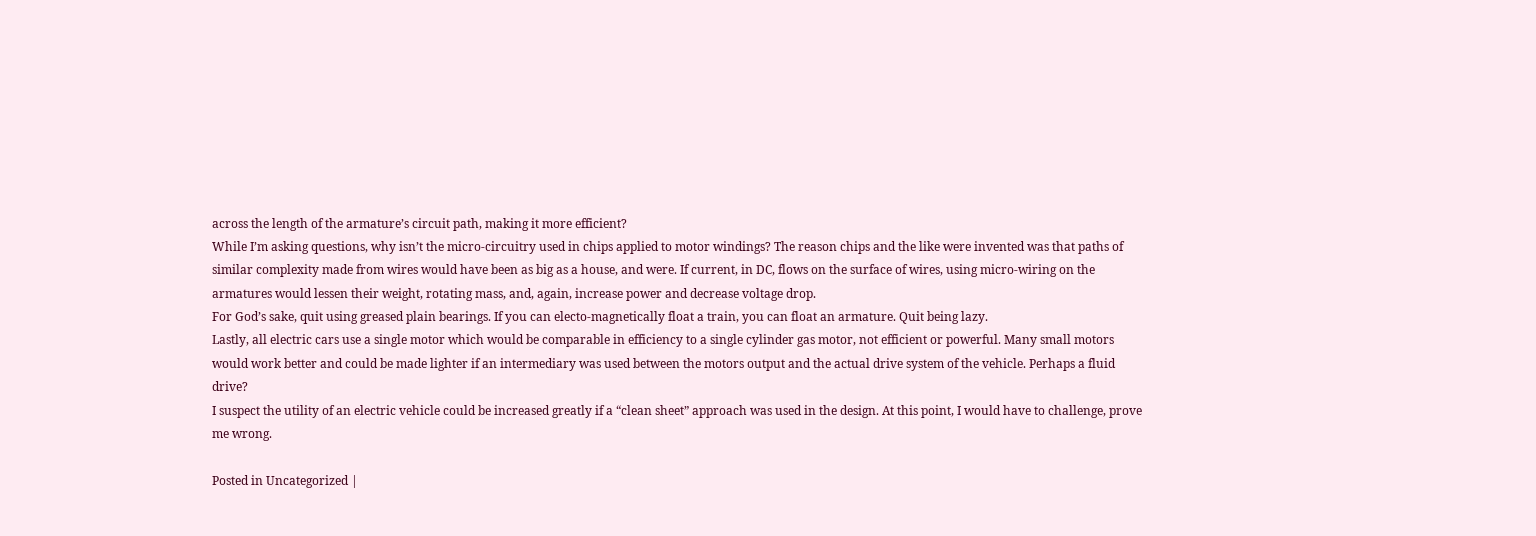across the length of the armature’s circuit path, making it more efficient?
While I’m asking questions, why isn’t the micro-circuitry used in chips applied to motor windings? The reason chips and the like were invented was that paths of similar complexity made from wires would have been as big as a house, and were. If current, in DC, flows on the surface of wires, using micro-wiring on the armatures would lessen their weight, rotating mass, and, again, increase power and decrease voltage drop.
For God’s sake, quit using greased plain bearings. If you can electo-magnetically float a train, you can float an armature. Quit being lazy.
Lastly, all electric cars use a single motor which would be comparable in efficiency to a single cylinder gas motor, not efficient or powerful. Many small motors would work better and could be made lighter if an intermediary was used between the motors output and the actual drive system of the vehicle. Perhaps a fluid drive?
I suspect the utility of an electric vehicle could be increased greatly if a “clean sheet” approach was used in the design. At this point, I would have to challenge, prove me wrong.

Posted in Uncategorized |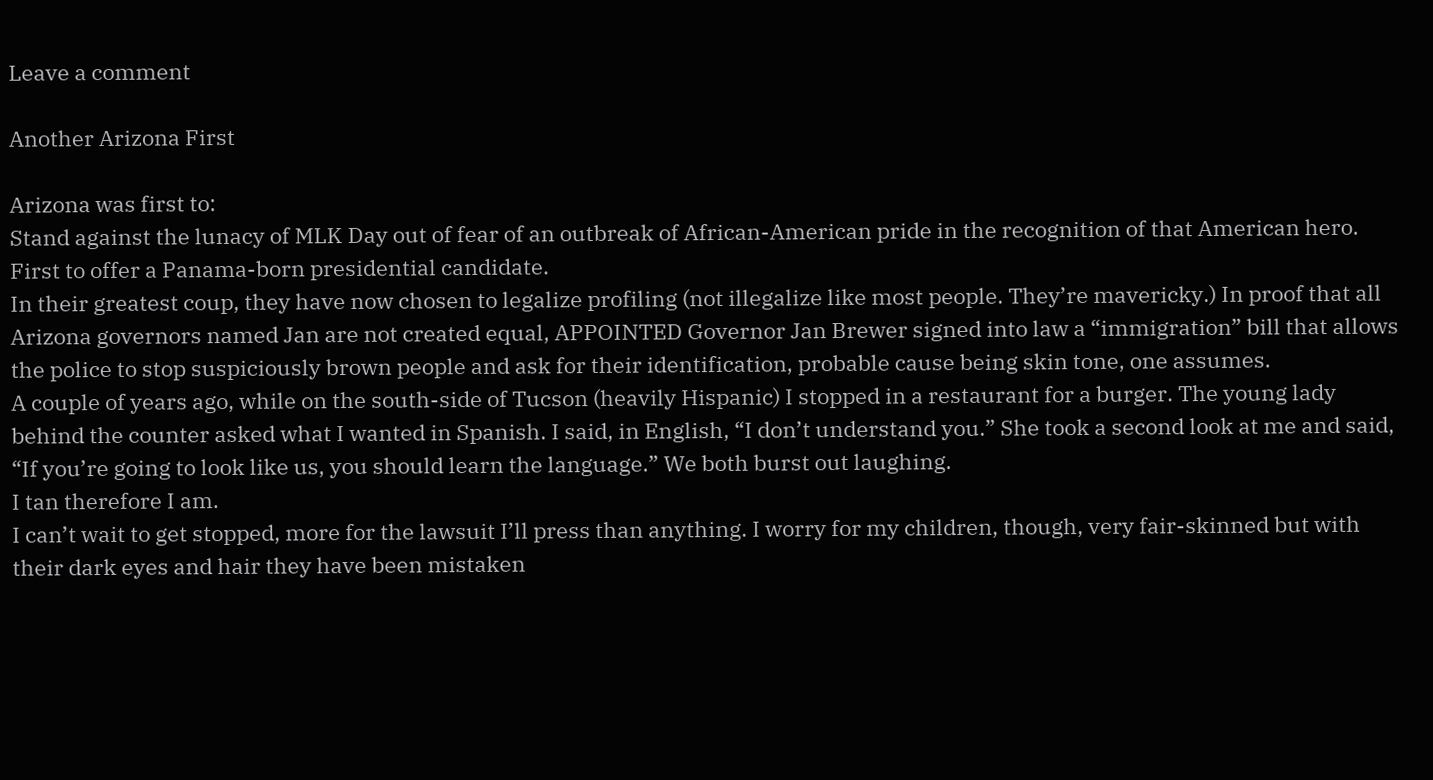Leave a comment

Another Arizona First

Arizona was first to:
Stand against the lunacy of MLK Day out of fear of an outbreak of African-American pride in the recognition of that American hero.
First to offer a Panama-born presidential candidate.
In their greatest coup, they have now chosen to legalize profiling (not illegalize like most people. They’re mavericky.) In proof that all Arizona governors named Jan are not created equal, APPOINTED Governor Jan Brewer signed into law a “immigration” bill that allows the police to stop suspiciously brown people and ask for their identification, probable cause being skin tone, one assumes.
A couple of years ago, while on the south-side of Tucson (heavily Hispanic) I stopped in a restaurant for a burger. The young lady behind the counter asked what I wanted in Spanish. I said, in English, “I don’t understand you.” She took a second look at me and said, “If you’re going to look like us, you should learn the language.” We both burst out laughing.
I tan therefore I am.
I can’t wait to get stopped, more for the lawsuit I’ll press than anything. I worry for my children, though, very fair-skinned but with their dark eyes and hair they have been mistaken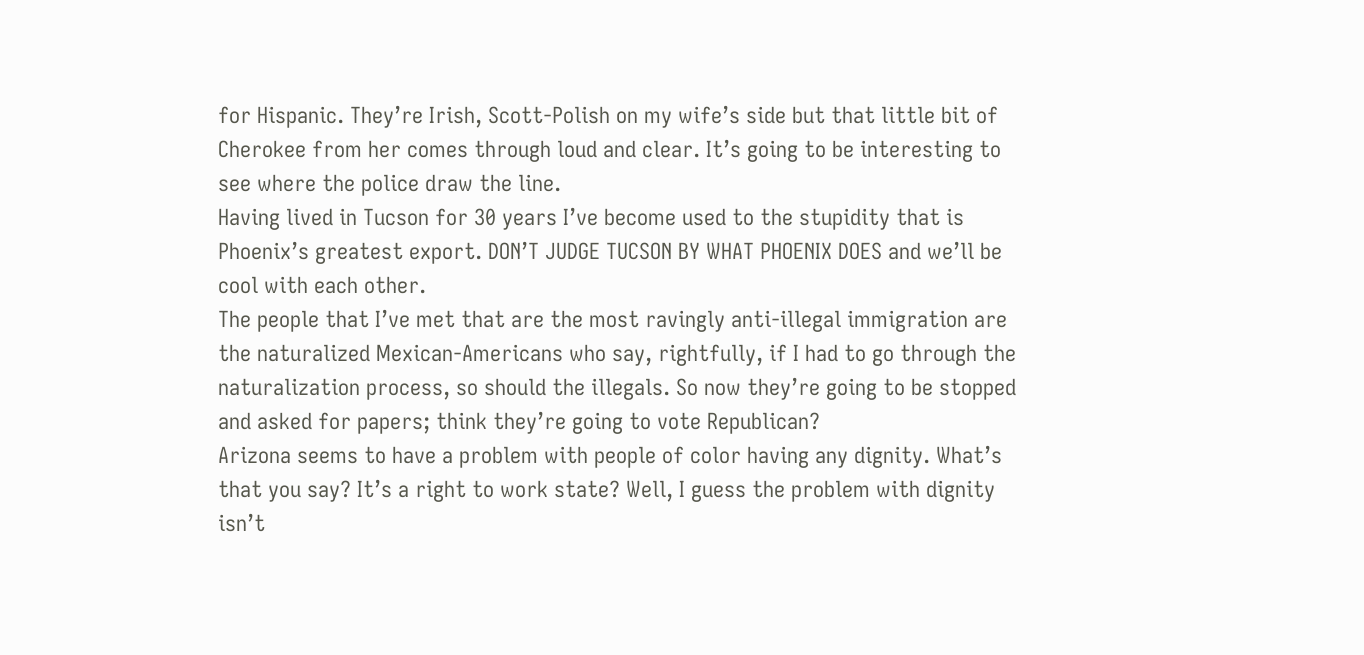for Hispanic. They’re Irish, Scott-Polish on my wife’s side but that little bit of Cherokee from her comes through loud and clear. It’s going to be interesting to see where the police draw the line.
Having lived in Tucson for 30 years I’ve become used to the stupidity that is Phoenix’s greatest export. DON’T JUDGE TUCSON BY WHAT PHOENIX DOES and we’ll be cool with each other.
The people that I’ve met that are the most ravingly anti-illegal immigration are the naturalized Mexican-Americans who say, rightfully, if I had to go through the naturalization process, so should the illegals. So now they’re going to be stopped and asked for papers; think they’re going to vote Republican?
Arizona seems to have a problem with people of color having any dignity. What’s that you say? It’s a right to work state? Well, I guess the problem with dignity isn’t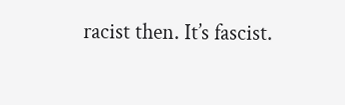racist then. It’s fascist.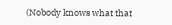(Nobody knows what that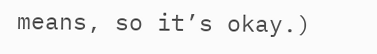means, so it’s okay.)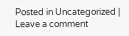Posted in Uncategorized | Leave a comment